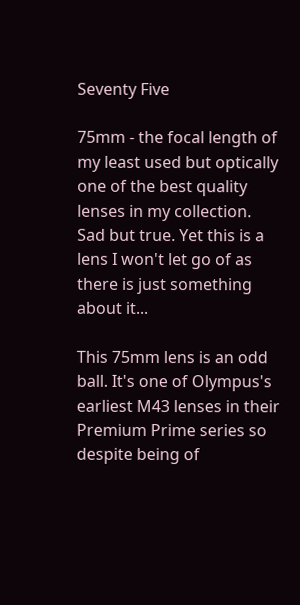Seventy Five

75mm - the focal length of my least used but optically one of the best quality lenses in my collection. Sad but true. Yet this is a lens I won't let go of as there is just something about it...

This 75mm lens is an odd ball. It's one of Olympus's earliest M43 lenses in their Premium Prime series so despite being of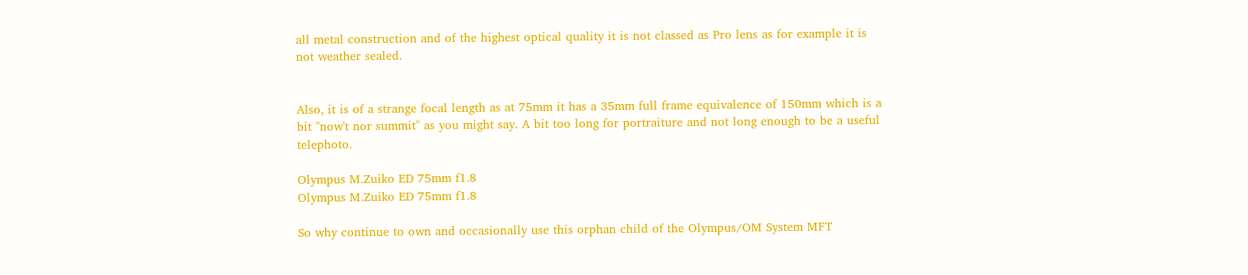all metal construction and of the highest optical quality it is not classed as Pro lens as for example it is not weather sealed.


Also, it is of a strange focal length as at 75mm it has a 35mm full frame equivalence of 150mm which is a bit "now't nor summit" as you might say. A bit too long for portraiture and not long enough to be a useful telephoto.

Olympus M.Zuiko ED 75mm f1.8
Olympus M.Zuiko ED 75mm f1.8

So why continue to own and occasionally use this orphan child of the Olympus/OM System MFT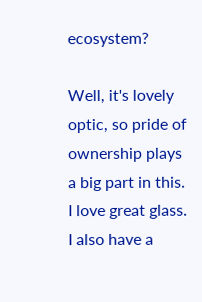ecosystem?

Well, it's lovely optic, so pride of ownership plays a big part in this. I love great glass. I also have a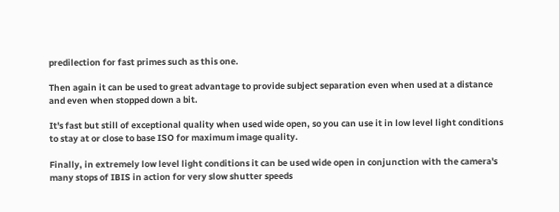predilection for fast primes such as this one.

Then again it can be used to great advantage to provide subject separation even when used at a distance and even when stopped down a bit.

It's fast but still of exceptional quality when used wide open, so you can use it in low level light conditions to stay at or close to base ISO for maximum image quality.

Finally, in extremely low level light conditions it can be used wide open in conjunction with the camera's many stops of IBIS in action for very slow shutter speeds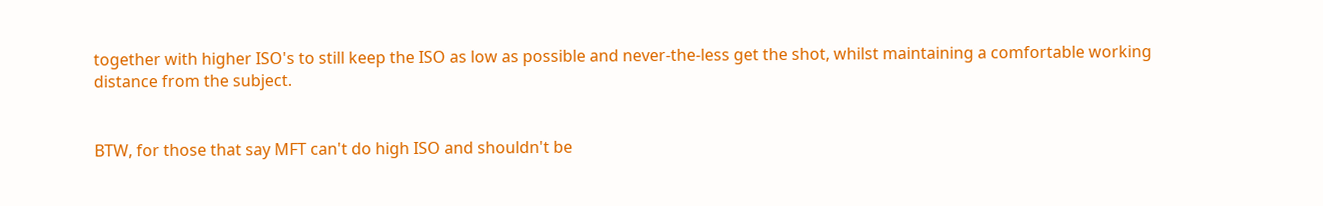together with higher ISO's to still keep the ISO as low as possible and never-the-less get the shot, whilst maintaining a comfortable working distance from the subject.


BTW, for those that say MFT can't do high ISO and shouldn't be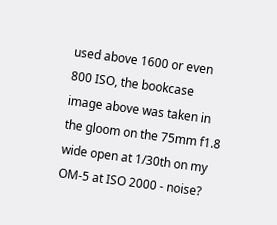used above 1600 or even 800 ISO, the bookcase image above was taken in the gloom on the 75mm f1.8 wide open at 1/30th on my OM-5 at ISO 2000 - noise?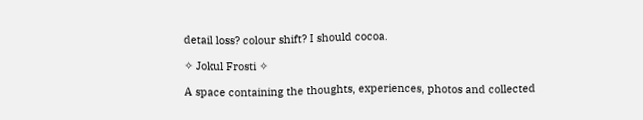detail loss? colour shift? I should cocoa.

✧ Jokul Frosti ✧

A space containing the thoughts, experiences, photos and collected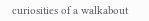curiosities of a walkabout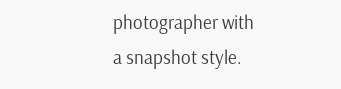photographer with a snapshot style.